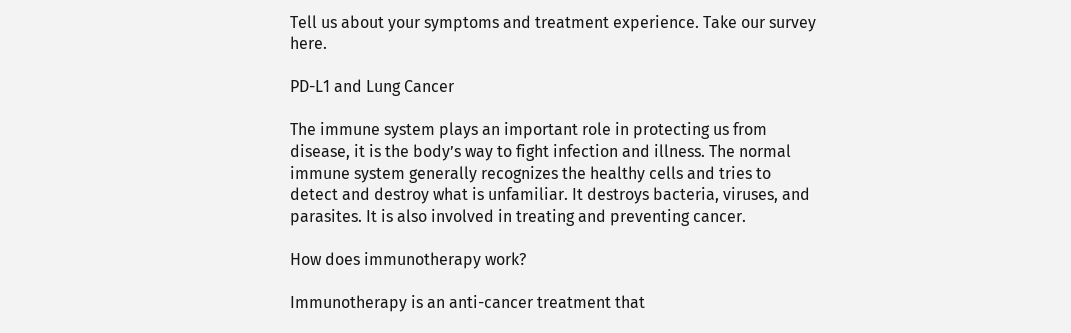Tell us about your symptoms and treatment experience. Take our survey here.

PD-L1 and Lung Cancer

The immune system plays an important role in protecting us from disease, it is the body’s way to fight infection and illness. The normal immune system generally recognizes the healthy cells and tries to detect and destroy what is unfamiliar. It destroys bacteria, viruses, and parasites. It is also involved in treating and preventing cancer.

How does immunotherapy work?

Immunotherapy is an anti-cancer treatment that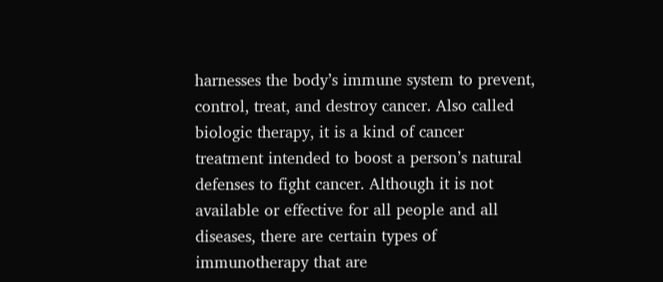harnesses the body’s immune system to prevent, control, treat, and destroy cancer. Also called biologic therapy, it is a kind of cancer treatment intended to boost a person’s natural defenses to fight cancer. Although it is not available or effective for all people and all diseases, there are certain types of immunotherapy that are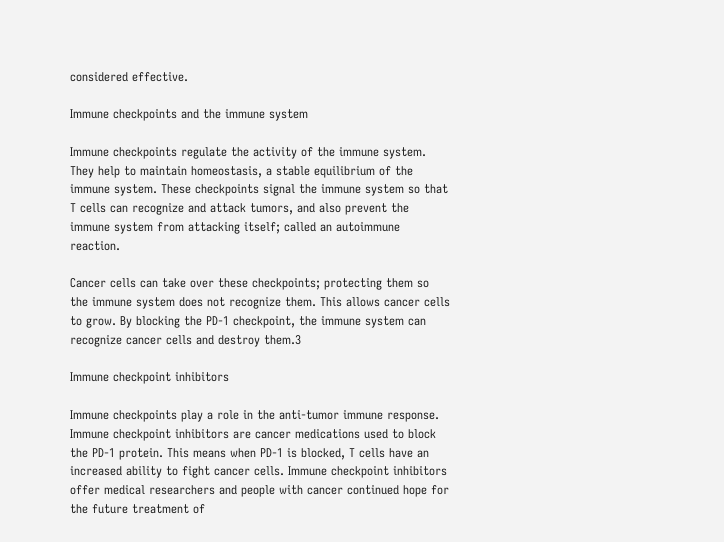considered effective.

Immune checkpoints and the immune system

Immune checkpoints regulate the activity of the immune system. They help to maintain homeostasis, a stable equilibrium of the immune system. These checkpoints signal the immune system so that T cells can recognize and attack tumors, and also prevent the immune system from attacking itself; called an autoimmune reaction.

Cancer cells can take over these checkpoints; protecting them so the immune system does not recognize them. This allows cancer cells to grow. By blocking the PD-1 checkpoint, the immune system can recognize cancer cells and destroy them.3

Immune checkpoint inhibitors

Immune checkpoints play a role in the anti-tumor immune response. Immune checkpoint inhibitors are cancer medications used to block the PD-1 protein. This means when PD-1 is blocked, T cells have an increased ability to fight cancer cells. Immune checkpoint inhibitors offer medical researchers and people with cancer continued hope for the future treatment of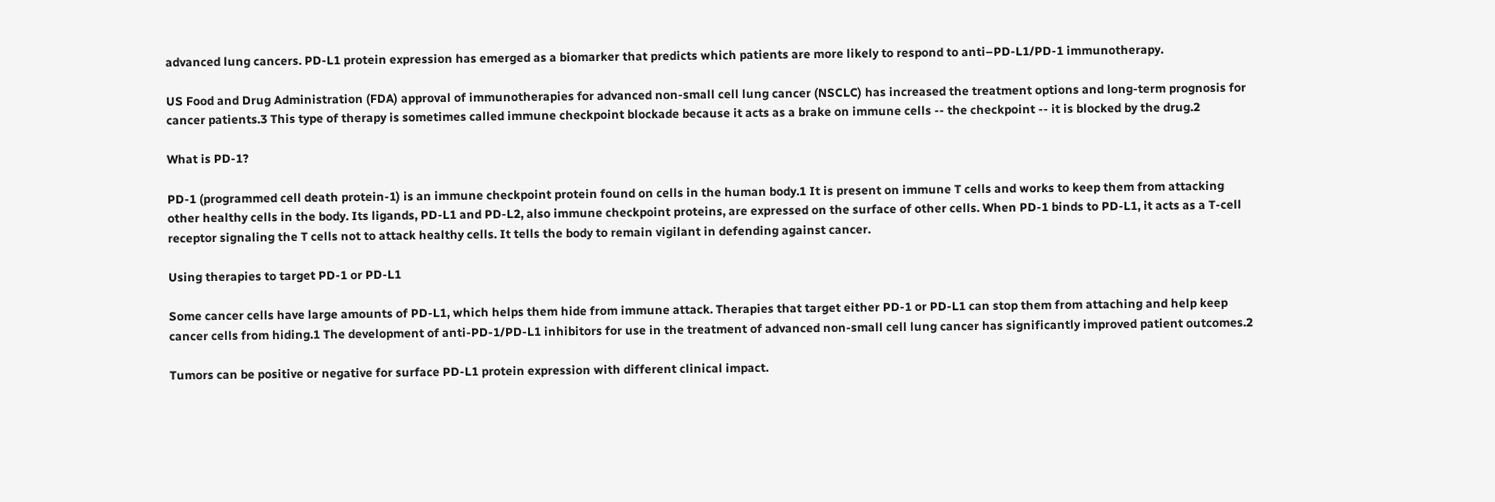advanced lung cancers. PD-L1 protein expression has emerged as a biomarker that predicts which patients are more likely to respond to anti–PD-L1/PD-1 immunotherapy.

US Food and Drug Administration (FDA) approval of immunotherapies for advanced non-small cell lung cancer (NSCLC) has increased the treatment options and long-term prognosis for cancer patients.3 This type of therapy is sometimes called immune checkpoint blockade because it acts as a brake on immune cells -- the checkpoint -- it is blocked by the drug.2

What is PD-1?

PD-1 (programmed cell death protein-1) is an immune checkpoint protein found on cells in the human body.1 It is present on immune T cells and works to keep them from attacking other healthy cells in the body. Its ligands, PD-L1 and PD-L2, also immune checkpoint proteins, are expressed on the surface of other cells. When PD-1 binds to PD-L1, it acts as a T-cell receptor signaling the T cells not to attack healthy cells. It tells the body to remain vigilant in defending against cancer.

Using therapies to target PD-1 or PD-L1

Some cancer cells have large amounts of PD-L1, which helps them hide from immune attack. Therapies that target either PD-1 or PD-L1 can stop them from attaching and help keep cancer cells from hiding.1 The development of anti-PD-1/PD-L1 inhibitors for use in the treatment of advanced non-small cell lung cancer has significantly improved patient outcomes.2

Tumors can be positive or negative for surface PD-L1 protein expression with different clinical impact.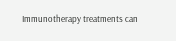Immunotherapy treatments can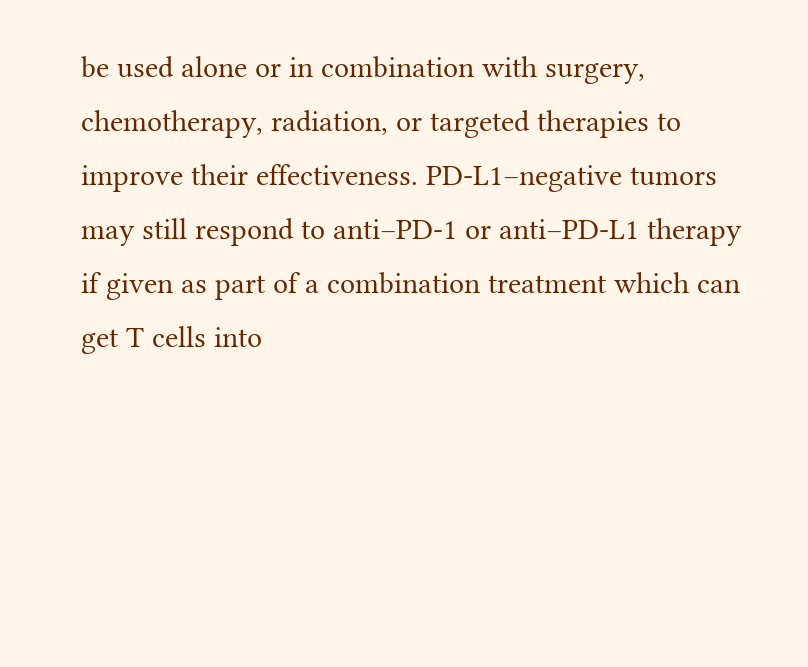be used alone or in combination with surgery, chemotherapy, radiation, or targeted therapies to improve their effectiveness. PD-L1–negative tumors may still respond to anti–PD-1 or anti–PD-L1 therapy if given as part of a combination treatment which can get T cells into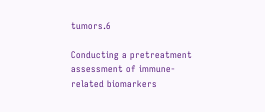tumors.6

Conducting a pretreatment assessment of immune-related biomarkers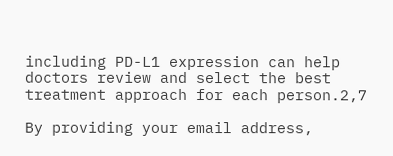including PD-L1 expression can help doctors review and select the best treatment approach for each person.2,7

By providing your email address,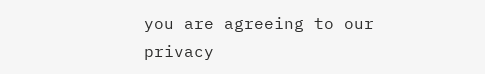you are agreeing to our privacy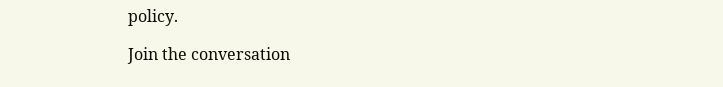policy.

Join the conversation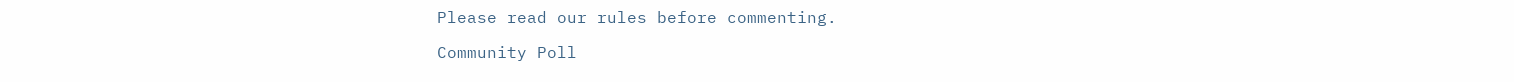Please read our rules before commenting.

Community Poll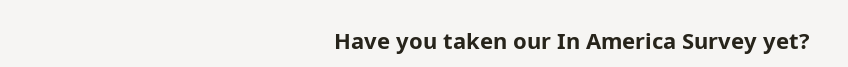Have you taken our In America Survey yet?